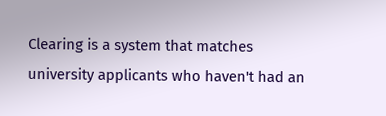Clearing is a system that matches university applicants who haven't had an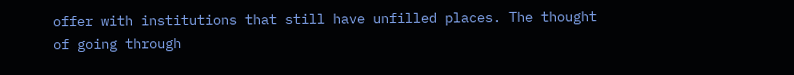offer with institutions that still have unfilled places. The thought of going through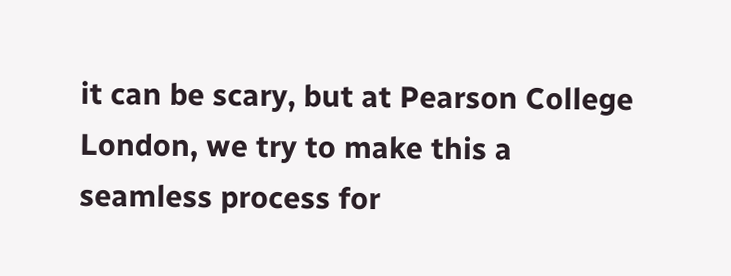it can be scary, but at Pearson College London, we try to make this a seamless process for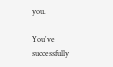you.

You've successfully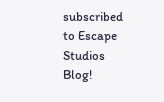subscribed to Escape Studios Blog!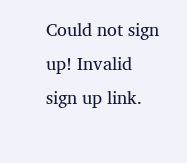Could not sign up! Invalid sign up link.